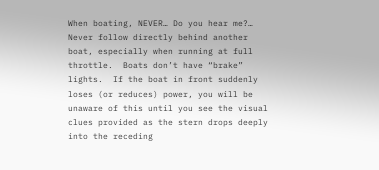When boating, NEVER… Do you hear me?… Never follow directly behind another boat, especially when running at full throttle.  Boats don’t have “brake” lights.  If the boat in front suddenly loses (or reduces) power, you will be unaware of this until you see the visual clues provided as the stern drops deeply into the receding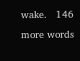wake.   146 more words